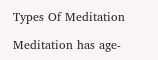Types Of Meditation

Meditation has age-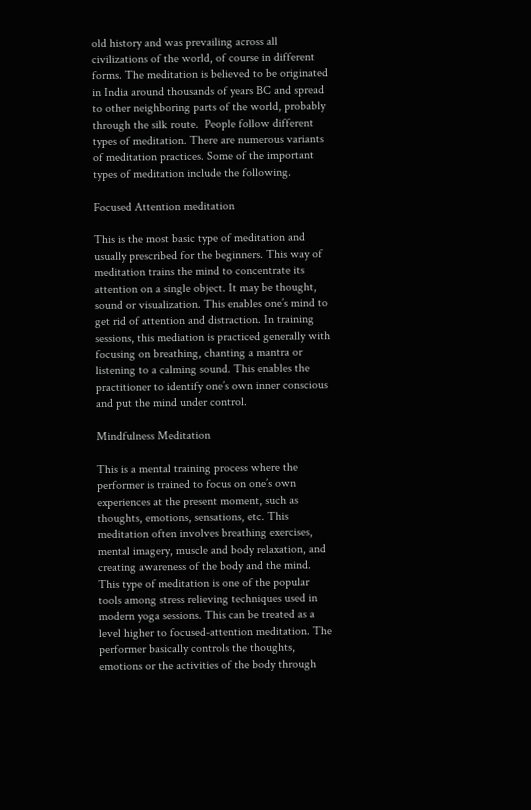old history and was prevailing across all civilizations of the world, of course in different forms. The meditation is believed to be originated in India around thousands of years BC and spread to other neighboring parts of the world, probably through the silk route.  People follow different types of meditation. There are numerous variants of meditation practices. Some of the important types of meditation include the following.

Focused Attention meditation

This is the most basic type of meditation and usually prescribed for the beginners. This way of meditation trains the mind to concentrate its attention on a single object. It may be thought, sound or visualization. This enables one’s mind to get rid of attention and distraction. In training sessions, this mediation is practiced generally with focusing on breathing, chanting a mantra or listening to a calming sound. This enables the practitioner to identify one’s own inner conscious and put the mind under control.

Mindfulness Meditation

This is a mental training process where the performer is trained to focus on one’s own experiences at the present moment, such as thoughts, emotions, sensations, etc. This meditation often involves breathing exercises, mental imagery, muscle and body relaxation, and creating awareness of the body and the mind. This type of meditation is one of the popular tools among stress relieving techniques used in modern yoga sessions. This can be treated as a level higher to focused-attention meditation. The performer basically controls the thoughts, emotions or the activities of the body through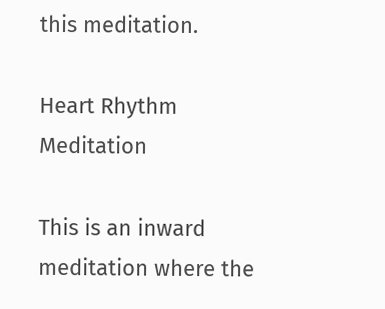this meditation.

Heart Rhythm Meditation

This is an inward meditation where the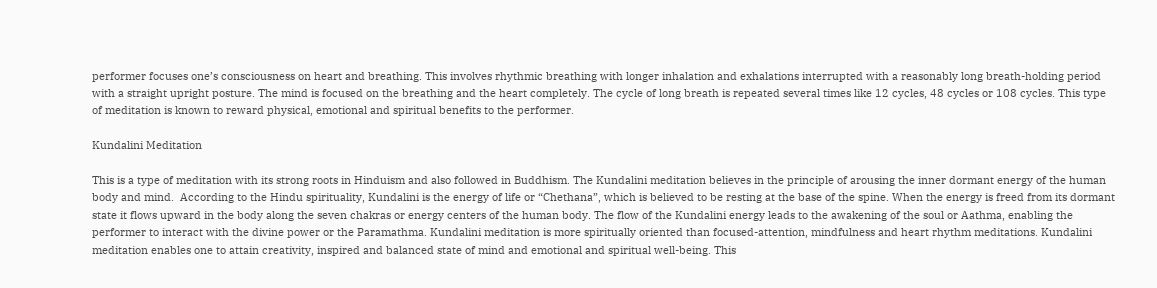performer focuses one’s consciousness on heart and breathing. This involves rhythmic breathing with longer inhalation and exhalations interrupted with a reasonably long breath-holding period with a straight upright posture. The mind is focused on the breathing and the heart completely. The cycle of long breath is repeated several times like 12 cycles, 48 cycles or 108 cycles. This type of meditation is known to reward physical, emotional and spiritual benefits to the performer.

Kundalini Meditation

This is a type of meditation with its strong roots in Hinduism and also followed in Buddhism. The Kundalini meditation believes in the principle of arousing the inner dormant energy of the human body and mind.  According to the Hindu spirituality, Kundalini is the energy of life or “Chethana”, which is believed to be resting at the base of the spine. When the energy is freed from its dormant state it flows upward in the body along the seven chakras or energy centers of the human body. The flow of the Kundalini energy leads to the awakening of the soul or Aathma, enabling the performer to interact with the divine power or the Paramathma. Kundalini meditation is more spiritually oriented than focused-attention, mindfulness and heart rhythm meditations. Kundalini meditation enables one to attain creativity, inspired and balanced state of mind and emotional and spiritual well-being. This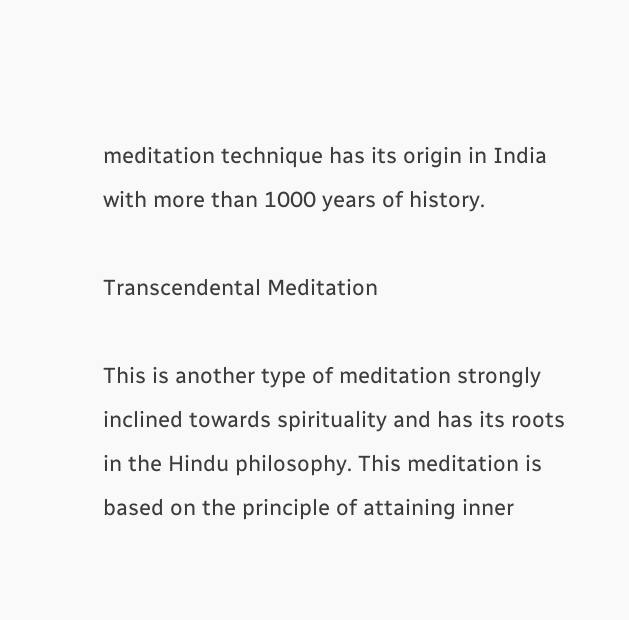meditation technique has its origin in India with more than 1000 years of history.

Transcendental Meditation

This is another type of meditation strongly inclined towards spirituality and has its roots in the Hindu philosophy. This meditation is based on the principle of attaining inner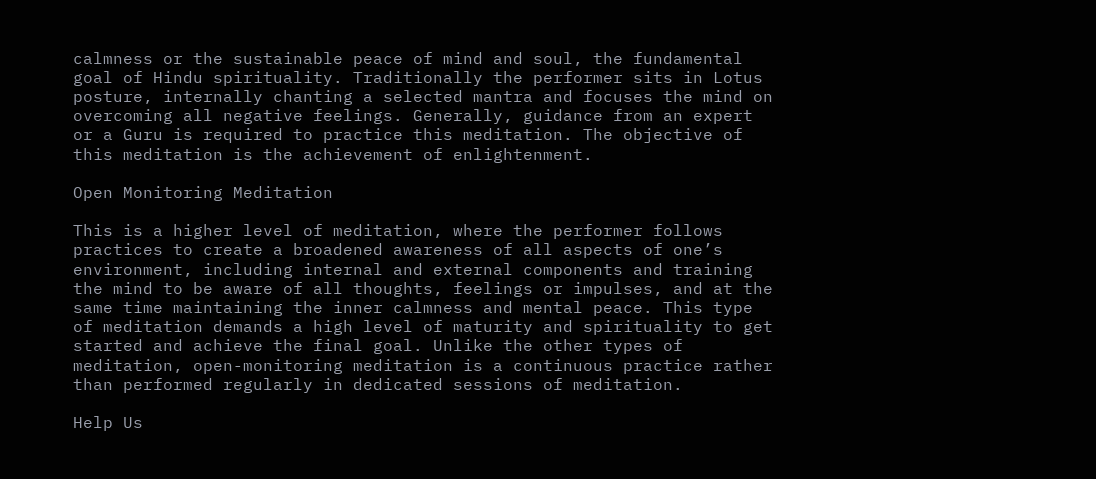calmness or the sustainable peace of mind and soul, the fundamental goal of Hindu spirituality. Traditionally the performer sits in Lotus posture, internally chanting a selected mantra and focuses the mind on overcoming all negative feelings. Generally, guidance from an expert or a Guru is required to practice this meditation. The objective of this meditation is the achievement of enlightenment.

Open Monitoring Meditation

This is a higher level of meditation, where the performer follows practices to create a broadened awareness of all aspects of one’s environment, including internal and external components and training the mind to be aware of all thoughts, feelings or impulses, and at the same time maintaining the inner calmness and mental peace. This type of meditation demands a high level of maturity and spirituality to get started and achieve the final goal. Unlike the other types of meditation, open-monitoring meditation is a continuous practice rather than performed regularly in dedicated sessions of meditation.

Help Us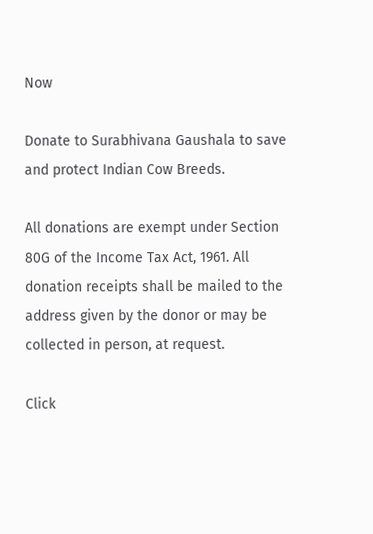Now

Donate to Surabhivana Gaushala to save and protect Indian Cow Breeds.

All donations are exempt under Section 80G of the Income Tax Act, 1961. All donation receipts shall be mailed to the address given by the donor or may be collected in person, at request.

Click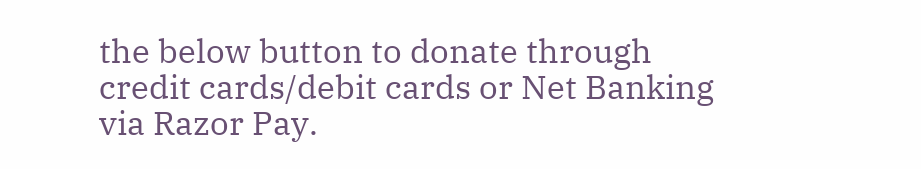the below button to donate through credit cards/debit cards or Net Banking via Razor Pay.